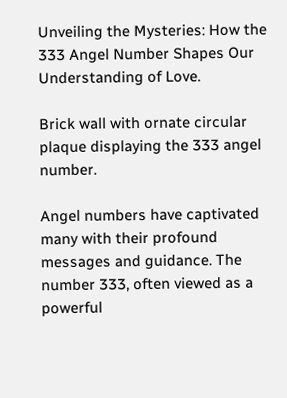Unveiling the Mysteries: How the 333 Angel Number Shapes Our Understanding of Love.

Brick wall with ornate circular plaque displaying the 333 angel number.

Angel numbers have captivated many with their profound messages and guidance. The number 333, often viewed as a powerful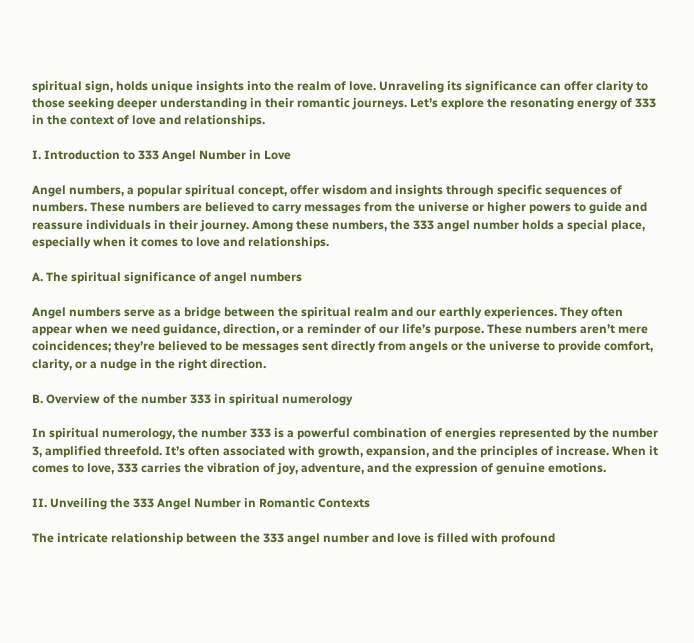spiritual sign, holds unique insights into the realm of love. Unraveling its significance can offer clarity to those seeking deeper understanding in their romantic journeys. Let’s explore the resonating energy of 333 in the context of love and relationships.

I. Introduction to 333 Angel Number in Love

Angel numbers, a popular spiritual concept, offer wisdom and insights through specific sequences of numbers. These numbers are believed to carry messages from the universe or higher powers to guide and reassure individuals in their journey. Among these numbers, the 333 angel number holds a special place, especially when it comes to love and relationships.

A. The spiritual significance of angel numbers

Angel numbers serve as a bridge between the spiritual realm and our earthly experiences. They often appear when we need guidance, direction, or a reminder of our life’s purpose. These numbers aren’t mere coincidences; they’re believed to be messages sent directly from angels or the universe to provide comfort, clarity, or a nudge in the right direction.

B. Overview of the number 333 in spiritual numerology

In spiritual numerology, the number 333 is a powerful combination of energies represented by the number 3, amplified threefold. It’s often associated with growth, expansion, and the principles of increase. When it comes to love, 333 carries the vibration of joy, adventure, and the expression of genuine emotions.

II. Unveiling the 333 Angel Number in Romantic Contexts

The intricate relationship between the 333 angel number and love is filled with profound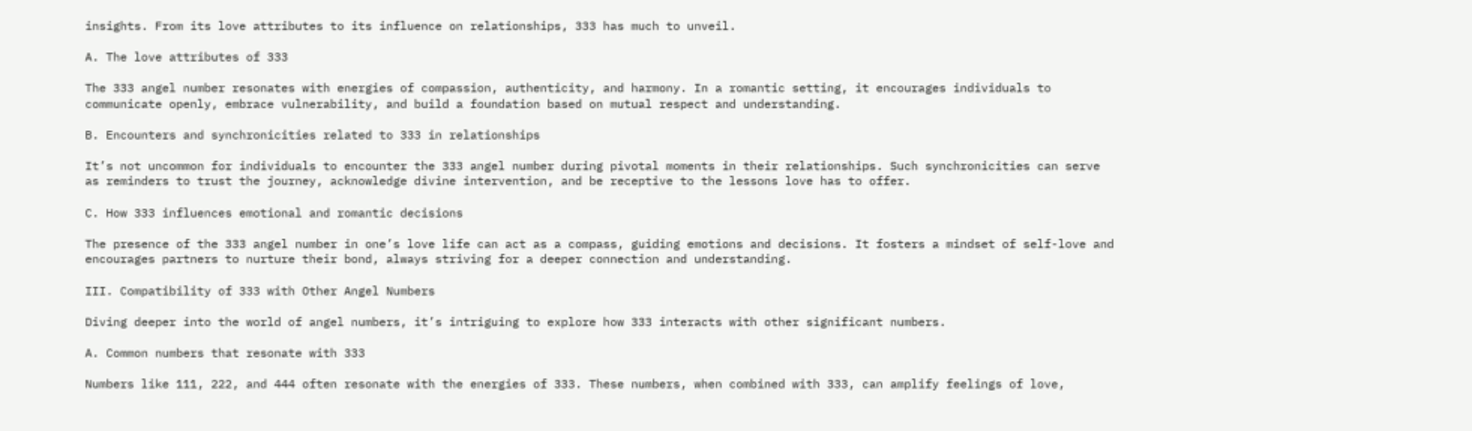insights. From its love attributes to its influence on relationships, 333 has much to unveil.

A. The love attributes of 333

The 333 angel number resonates with energies of compassion, authenticity, and harmony. In a romantic setting, it encourages individuals to communicate openly, embrace vulnerability, and build a foundation based on mutual respect and understanding.

B. Encounters and synchronicities related to 333 in relationships

It’s not uncommon for individuals to encounter the 333 angel number during pivotal moments in their relationships. Such synchronicities can serve as reminders to trust the journey, acknowledge divine intervention, and be receptive to the lessons love has to offer.

C. How 333 influences emotional and romantic decisions

The presence of the 333 angel number in one’s love life can act as a compass, guiding emotions and decisions. It fosters a mindset of self-love and encourages partners to nurture their bond, always striving for a deeper connection and understanding.

III. Compatibility of 333 with Other Angel Numbers

Diving deeper into the world of angel numbers, it’s intriguing to explore how 333 interacts with other significant numbers.

A. Common numbers that resonate with 333

Numbers like 111, 222, and 444 often resonate with the energies of 333. These numbers, when combined with 333, can amplify feelings of love,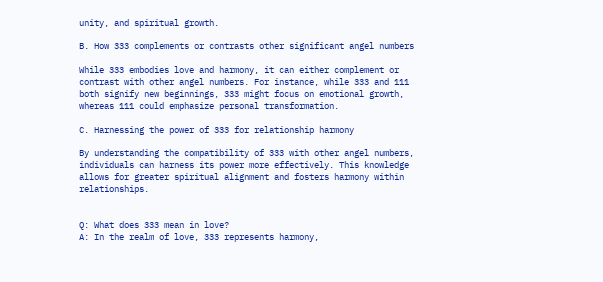unity, and spiritual growth.

B. How 333 complements or contrasts other significant angel numbers

While 333 embodies love and harmony, it can either complement or contrast with other angel numbers. For instance, while 333 and 111 both signify new beginnings, 333 might focus on emotional growth, whereas 111 could emphasize personal transformation.

C. Harnessing the power of 333 for relationship harmony

By understanding the compatibility of 333 with other angel numbers, individuals can harness its power more effectively. This knowledge allows for greater spiritual alignment and fosters harmony within relationships.


Q: What does 333 mean in love?
A: In the realm of love, 333 represents harmony,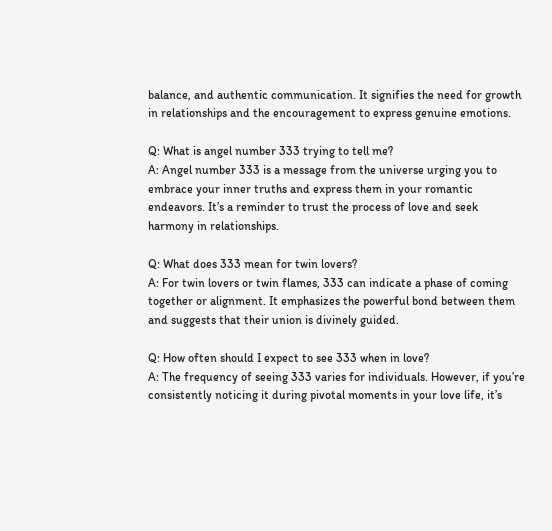balance, and authentic communication. It signifies the need for growth in relationships and the encouragement to express genuine emotions.

Q: What is angel number 333 trying to tell me?
A: Angel number 333 is a message from the universe urging you to embrace your inner truths and express them in your romantic endeavors. It’s a reminder to trust the process of love and seek harmony in relationships.

Q: What does 333 mean for twin lovers?
A: For twin lovers or twin flames, 333 can indicate a phase of coming together or alignment. It emphasizes the powerful bond between them and suggests that their union is divinely guided.

Q: How often should I expect to see 333 when in love?
A: The frequency of seeing 333 varies for individuals. However, if you’re consistently noticing it during pivotal moments in your love life, it’s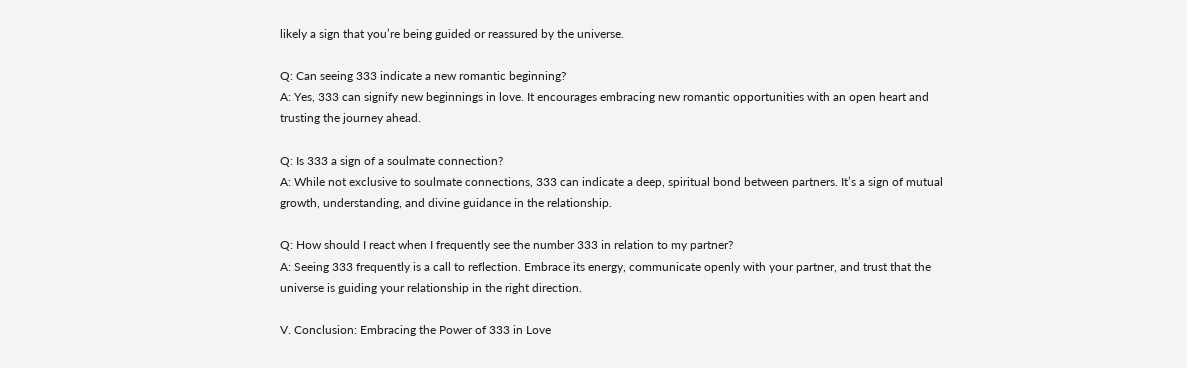likely a sign that you’re being guided or reassured by the universe.

Q: Can seeing 333 indicate a new romantic beginning?
A: Yes, 333 can signify new beginnings in love. It encourages embracing new romantic opportunities with an open heart and trusting the journey ahead.

Q: Is 333 a sign of a soulmate connection?
A: While not exclusive to soulmate connections, 333 can indicate a deep, spiritual bond between partners. It’s a sign of mutual growth, understanding, and divine guidance in the relationship.

Q: How should I react when I frequently see the number 333 in relation to my partner?
A: Seeing 333 frequently is a call to reflection. Embrace its energy, communicate openly with your partner, and trust that the universe is guiding your relationship in the right direction.

V. Conclusion: Embracing the Power of 333 in Love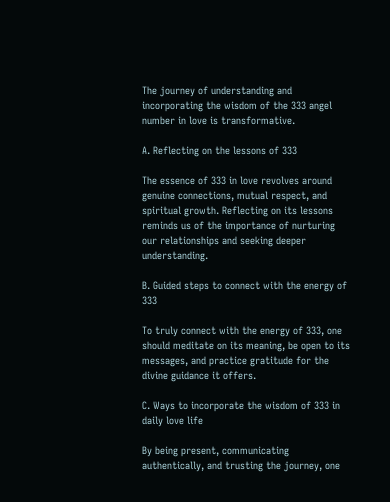The journey of understanding and incorporating the wisdom of the 333 angel number in love is transformative.

A. Reflecting on the lessons of 333

The essence of 333 in love revolves around genuine connections, mutual respect, and spiritual growth. Reflecting on its lessons reminds us of the importance of nurturing our relationships and seeking deeper understanding.

B. Guided steps to connect with the energy of 333

To truly connect with the energy of 333, one should meditate on its meaning, be open to its messages, and practice gratitude for the divine guidance it offers.

C. Ways to incorporate the wisdom of 333 in daily love life

By being present, communicating authentically, and trusting the journey, one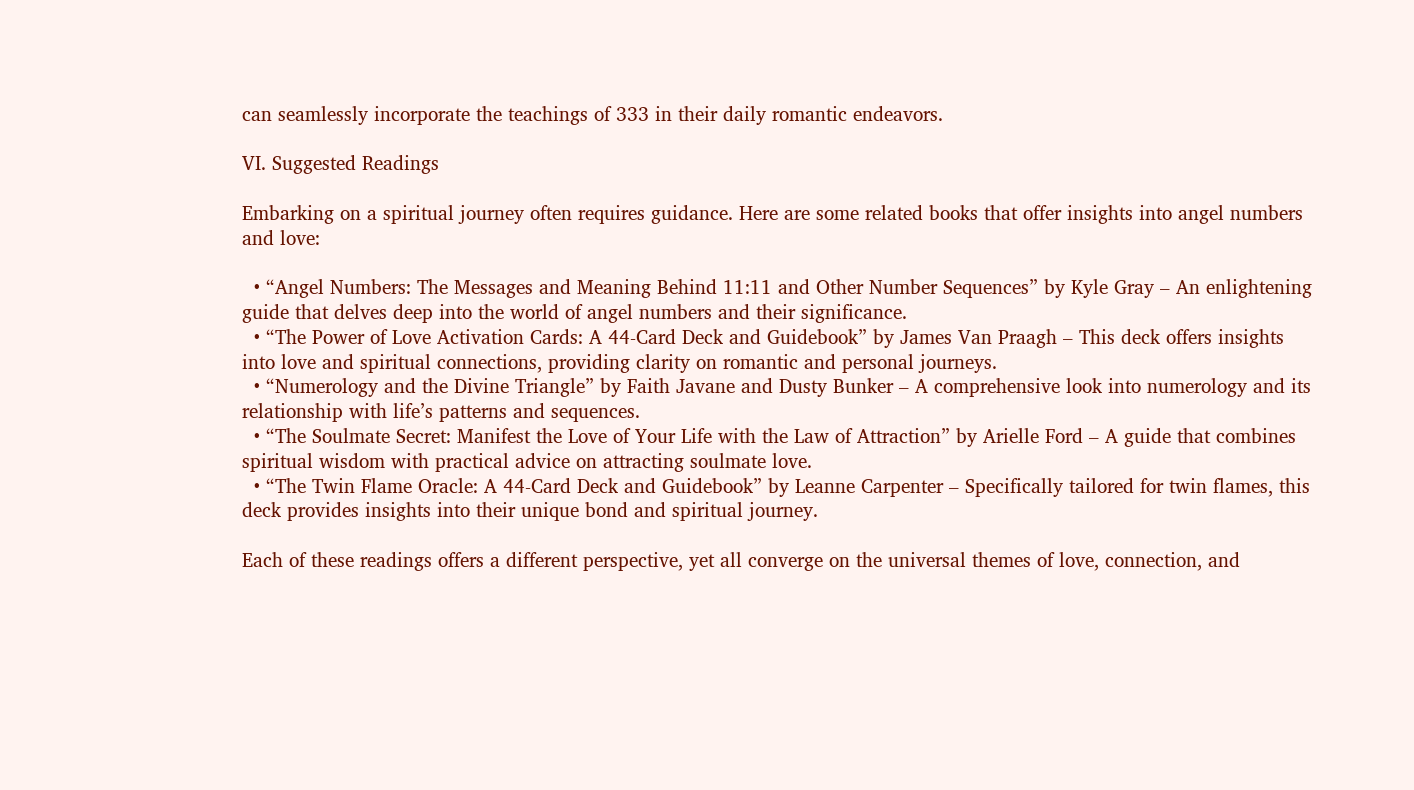can seamlessly incorporate the teachings of 333 in their daily romantic endeavors.

VI. Suggested Readings

Embarking on a spiritual journey often requires guidance. Here are some related books that offer insights into angel numbers and love:

  • “Angel Numbers: The Messages and Meaning Behind 11:11 and Other Number Sequences” by Kyle Gray – An enlightening guide that delves deep into the world of angel numbers and their significance.
  • “The Power of Love Activation Cards: A 44-Card Deck and Guidebook” by James Van Praagh – This deck offers insights into love and spiritual connections, providing clarity on romantic and personal journeys.
  • “Numerology and the Divine Triangle” by Faith Javane and Dusty Bunker – A comprehensive look into numerology and its relationship with life’s patterns and sequences.
  • “The Soulmate Secret: Manifest the Love of Your Life with the Law of Attraction” by Arielle Ford – A guide that combines spiritual wisdom with practical advice on attracting soulmate love.
  • “The Twin Flame Oracle: A 44-Card Deck and Guidebook” by Leanne Carpenter – Specifically tailored for twin flames, this deck provides insights into their unique bond and spiritual journey.

Each of these readings offers a different perspective, yet all converge on the universal themes of love, connection, and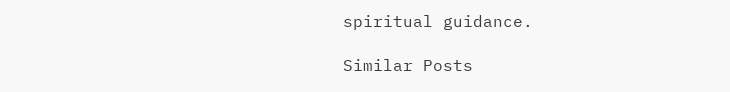spiritual guidance.

Similar Posts